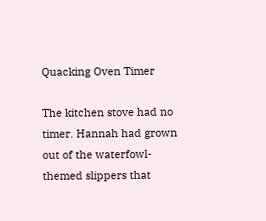Quacking Oven Timer

The kitchen stove had no timer. Hannah had grown out of the waterfowl-themed slippers that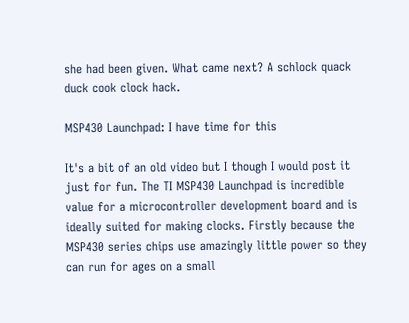she had been given. What came next? A schlock quack duck cook clock hack.

MSP430 Launchpad: I have time for this

It's a bit of an old video but I though I would post it just for fun. The TI MSP430 Launchpad is incredible value for a microcontroller development board and is ideally suited for making clocks. Firstly because the MSP430 series chips use amazingly little power so they can run for ages on a small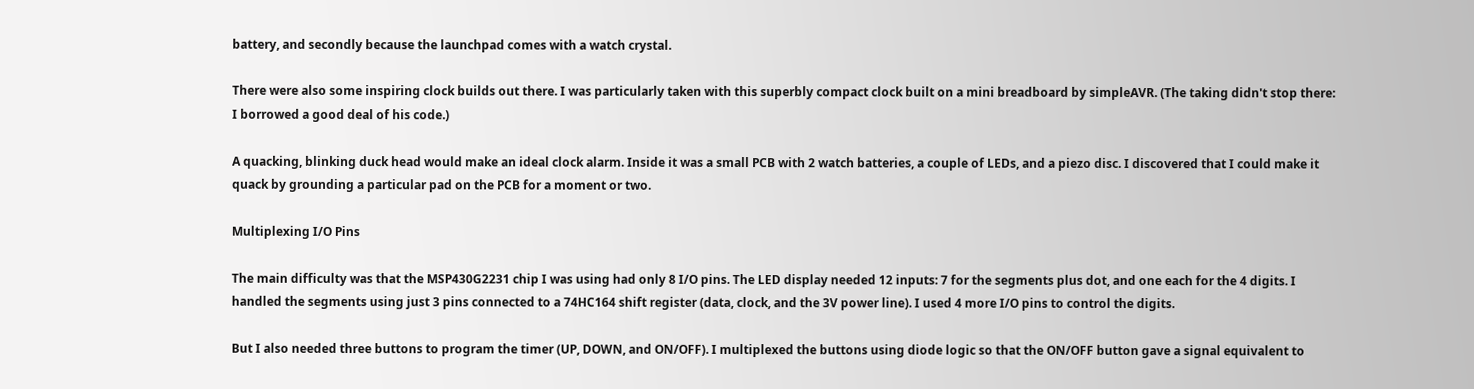battery, and secondly because the launchpad comes with a watch crystal.

There were also some inspiring clock builds out there. I was particularly taken with this superbly compact clock built on a mini breadboard by simpleAVR. (The taking didn't stop there: I borrowed a good deal of his code.)

A quacking, blinking duck head would make an ideal clock alarm. Inside it was a small PCB with 2 watch batteries, a couple of LEDs, and a piezo disc. I discovered that I could make it quack by grounding a particular pad on the PCB for a moment or two.

Multiplexing I/O Pins

The main difficulty was that the MSP430G2231 chip I was using had only 8 I/O pins. The LED display needed 12 inputs: 7 for the segments plus dot, and one each for the 4 digits. I handled the segments using just 3 pins connected to a 74HC164 shift register (data, clock, and the 3V power line). I used 4 more I/O pins to control the digits.

But I also needed three buttons to program the timer (UP, DOWN, and ON/OFF). I multiplexed the buttons using diode logic so that the ON/OFF button gave a signal equivalent to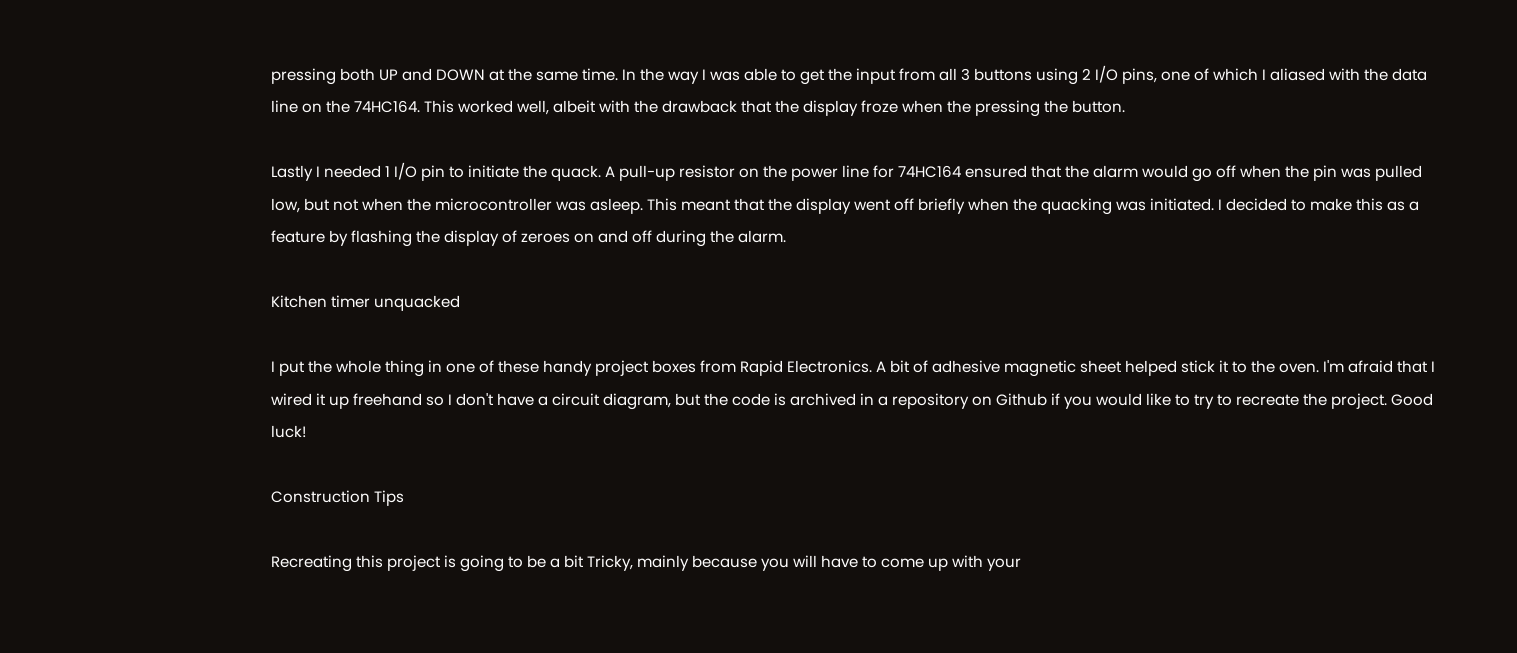pressing both UP and DOWN at the same time. In the way I was able to get the input from all 3 buttons using 2 I/O pins, one of which I aliased with the data line on the 74HC164. This worked well, albeit with the drawback that the display froze when the pressing the button.

Lastly I needed 1 I/O pin to initiate the quack. A pull-up resistor on the power line for 74HC164 ensured that the alarm would go off when the pin was pulled low, but not when the microcontroller was asleep. This meant that the display went off briefly when the quacking was initiated. I decided to make this as a feature by flashing the display of zeroes on and off during the alarm.

Kitchen timer unquacked

I put the whole thing in one of these handy project boxes from Rapid Electronics. A bit of adhesive magnetic sheet helped stick it to the oven. I'm afraid that I wired it up freehand so I don't have a circuit diagram, but the code is archived in a repository on Github if you would like to try to recreate the project. Good luck!

Construction Tips

Recreating this project is going to be a bit Tricky, mainly because you will have to come up with your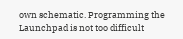own schematic. Programming the Launchpad is not too difficult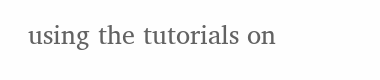using the tutorials on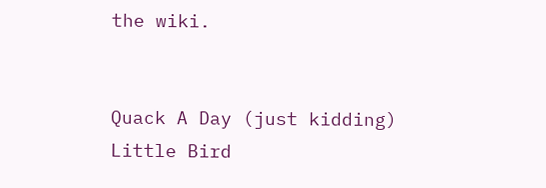the wiki.


Quack A Day (just kidding)
Little Bird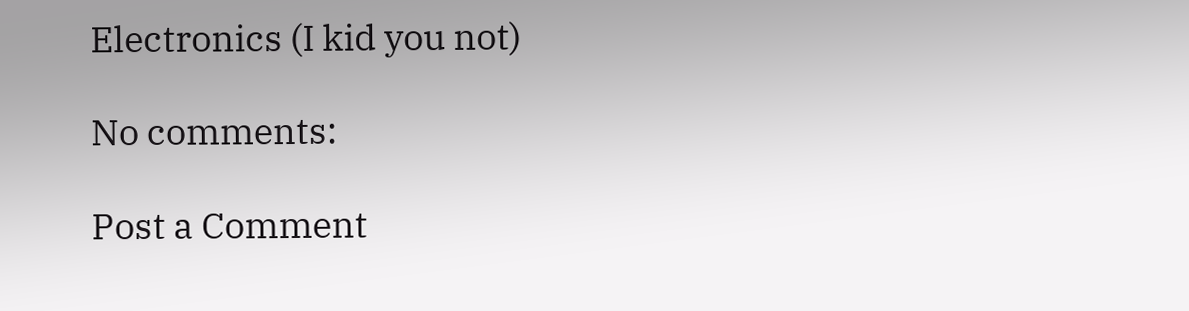Electronics (I kid you not)

No comments:

Post a Comment